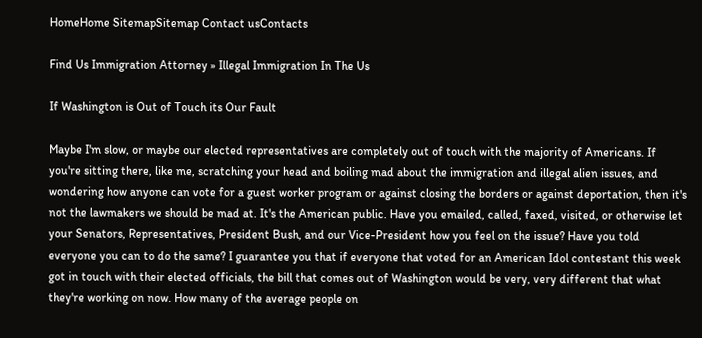HomeHome SitemapSitemap Contact usContacts

Find Us Immigration Attorney » Illegal Immigration In The Us

If Washington is Out of Touch its Our Fault

Maybe I'm slow, or maybe our elected representatives are completely out of touch with the majority of Americans. If you're sitting there, like me, scratching your head and boiling mad about the immigration and illegal alien issues, and wondering how anyone can vote for a guest worker program or against closing the borders or against deportation, then it's not the lawmakers we should be mad at. It's the American public. Have you emailed, called, faxed, visited, or otherwise let your Senators, Representatives, President Bush, and our Vice-President how you feel on the issue? Have you told everyone you can to do the same? I guarantee you that if everyone that voted for an American Idol contestant this week got in touch with their elected officials, the bill that comes out of Washington would be very, very different that what they're working on now. How many of the average people on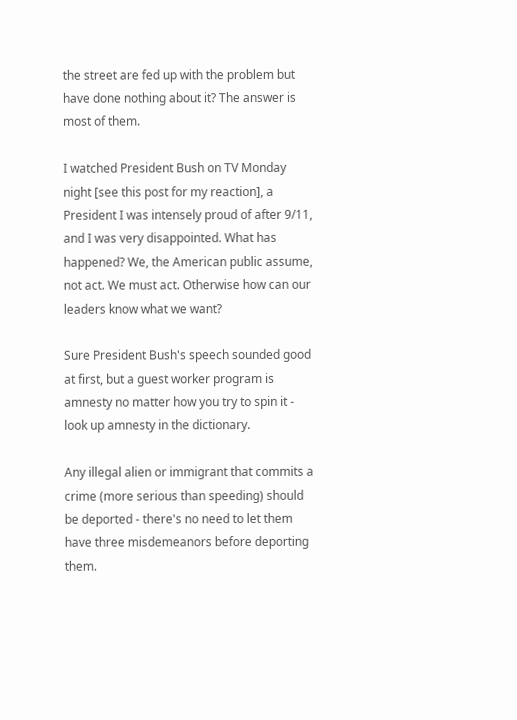the street are fed up with the problem but have done nothing about it? The answer is most of them.

I watched President Bush on TV Monday night [see this post for my reaction], a President I was intensely proud of after 9/11, and I was very disappointed. What has happened? We, the American public assume, not act. We must act. Otherwise how can our leaders know what we want?

Sure President Bush's speech sounded good at first, but a guest worker program is amnesty no matter how you try to spin it - look up amnesty in the dictionary.

Any illegal alien or immigrant that commits a crime (more serious than speeding) should be deported - there's no need to let them have three misdemeanors before deporting them.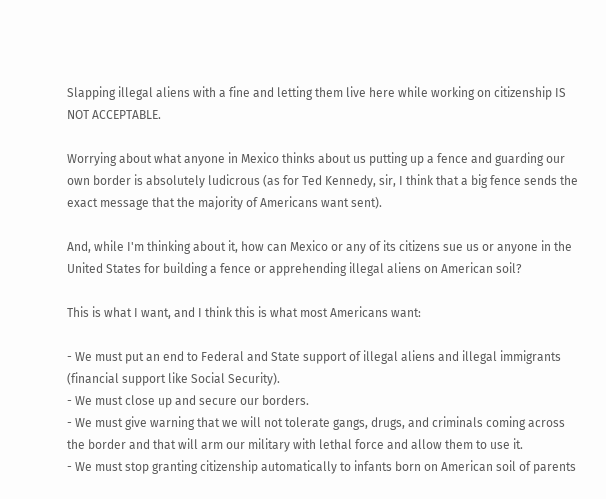Slapping illegal aliens with a fine and letting them live here while working on citizenship IS NOT ACCEPTABLE.

Worrying about what anyone in Mexico thinks about us putting up a fence and guarding our own border is absolutely ludicrous (as for Ted Kennedy, sir, I think that a big fence sends the exact message that the majority of Americans want sent).

And, while I'm thinking about it, how can Mexico or any of its citizens sue us or anyone in the United States for building a fence or apprehending illegal aliens on American soil?

This is what I want, and I think this is what most Americans want:

- We must put an end to Federal and State support of illegal aliens and illegal immigrants (financial support like Social Security).
- We must close up and secure our borders.
- We must give warning that we will not tolerate gangs, drugs, and criminals coming across the border and that will arm our military with lethal force and allow them to use it.
- We must stop granting citizenship automatically to infants born on American soil of parents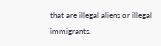that are illegal aliens or illegal immigrants.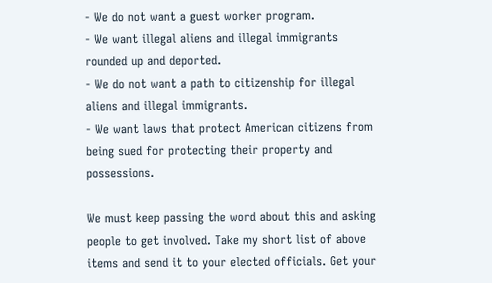- We do not want a guest worker program.
- We want illegal aliens and illegal immigrants rounded up and deported.
- We do not want a path to citizenship for illegal aliens and illegal immigrants.
- We want laws that protect American citizens from being sued for protecting their property and possessions.

We must keep passing the word about this and asking people to get involved. Take my short list of above items and send it to your elected officials. Get your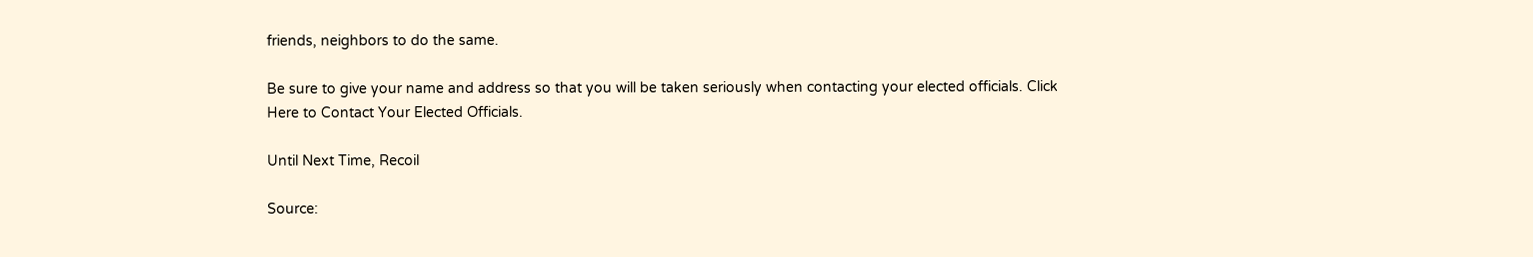friends, neighbors to do the same.

Be sure to give your name and address so that you will be taken seriously when contacting your elected officials. Click Here to Contact Your Elected Officials.

Until Next Time, Recoil

Source: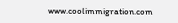www.coolimmigration.com